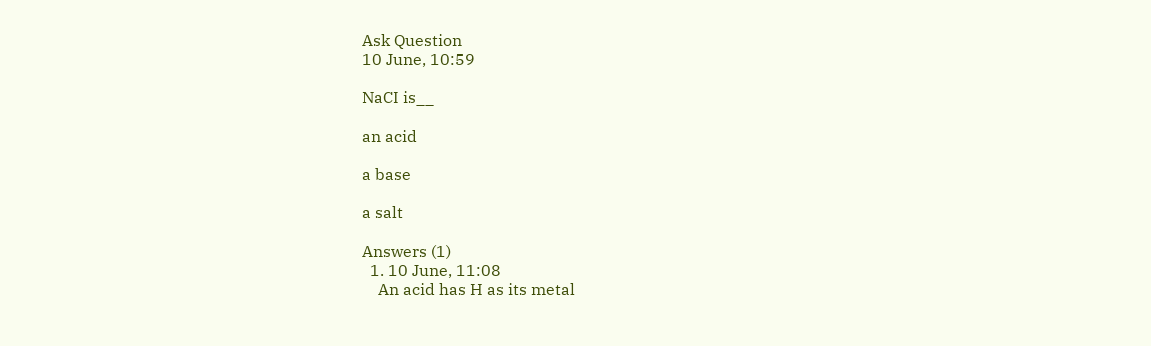Ask Question
10 June, 10:59

NaCI is__

an acid

a base

a salt

Answers (1)
  1. 10 June, 11:08
    An acid has H as its metal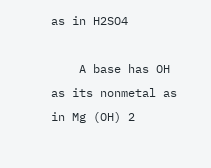as in H2SO4

    A base has OH as its nonmetal as in Mg (OH) 2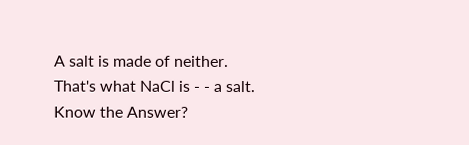A salt is made of neither. That's what NaCl is - - a salt.
Know the Answer?